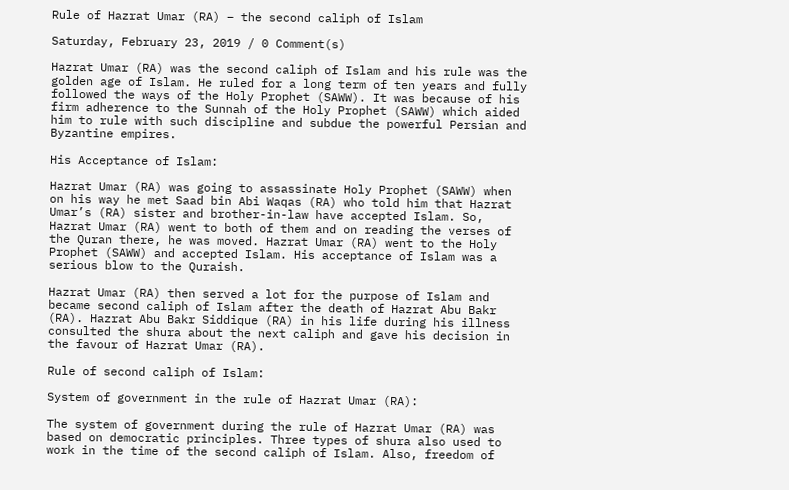Rule of Hazrat Umar (RA) – the second caliph of Islam

Saturday, February 23, 2019 / 0 Comment(s)

Hazrat Umar (RA) was the second caliph of Islam and his rule was the golden age of Islam. He ruled for a long term of ten years and fully followed the ways of the Holy Prophet (SAWW). It was because of his firm adherence to the Sunnah of the Holy Prophet (SAWW) which aided him to rule with such discipline and subdue the powerful Persian and Byzantine empires.

His Acceptance of Islam:

Hazrat Umar (RA) was going to assassinate Holy Prophet (SAWW) when on his way he met Saad bin Abi Waqas (RA) who told him that Hazrat Umar’s (RA) sister and brother-in-law have accepted Islam. So, Hazrat Umar (RA) went to both of them and on reading the verses of the Quran there, he was moved. Hazrat Umar (RA) went to the Holy Prophet (SAWW) and accepted Islam. His acceptance of Islam was a serious blow to the Quraish.

Hazrat Umar (RA) then served a lot for the purpose of Islam and became second caliph of Islam after the death of Hazrat Abu Bakr (RA). Hazrat Abu Bakr Siddique (RA) in his life during his illness consulted the shura about the next caliph and gave his decision in the favour of Hazrat Umar (RA).

Rule of second caliph of Islam:

System of government in the rule of Hazrat Umar (RA):

The system of government during the rule of Hazrat Umar (RA) was based on democratic principles. Three types of shura also used to work in the time of the second caliph of Islam. Also, freedom of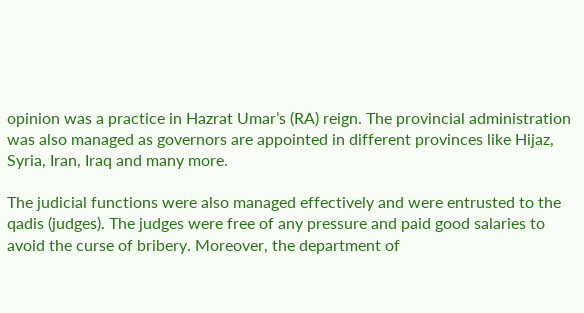opinion was a practice in Hazrat Umar’s (RA) reign. The provincial administration was also managed as governors are appointed in different provinces like Hijaz, Syria, Iran, Iraq and many more.

The judicial functions were also managed effectively and were entrusted to the qadis (judges). The judges were free of any pressure and paid good salaries to avoid the curse of bribery. Moreover, the department of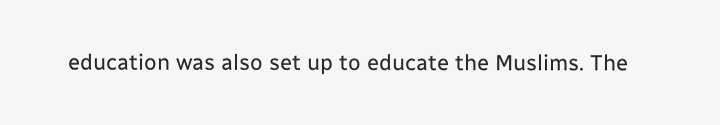education was also set up to educate the Muslims. The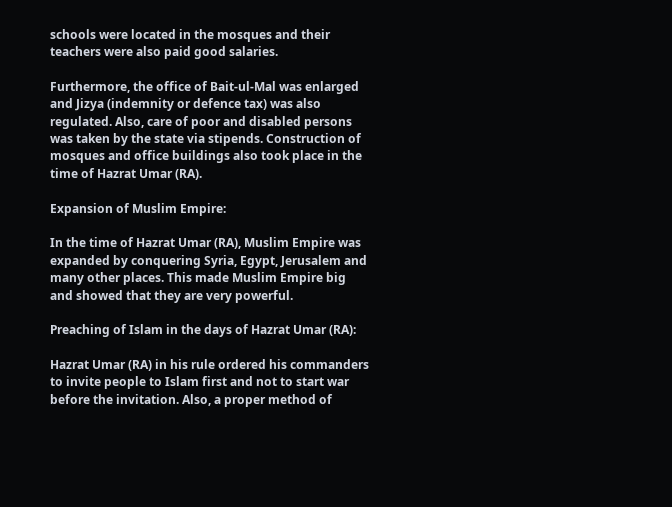schools were located in the mosques and their teachers were also paid good salaries.

Furthermore, the office of Bait-ul-Mal was enlarged and Jizya (indemnity or defence tax) was also regulated. Also, care of poor and disabled persons was taken by the state via stipends. Construction of mosques and office buildings also took place in the time of Hazrat Umar (RA).

Expansion of Muslim Empire:

In the time of Hazrat Umar (RA), Muslim Empire was expanded by conquering Syria, Egypt, Jerusalem and many other places. This made Muslim Empire big and showed that they are very powerful.

Preaching of Islam in the days of Hazrat Umar (RA):

Hazrat Umar (RA) in his rule ordered his commanders to invite people to Islam first and not to start war before the invitation. Also, a proper method of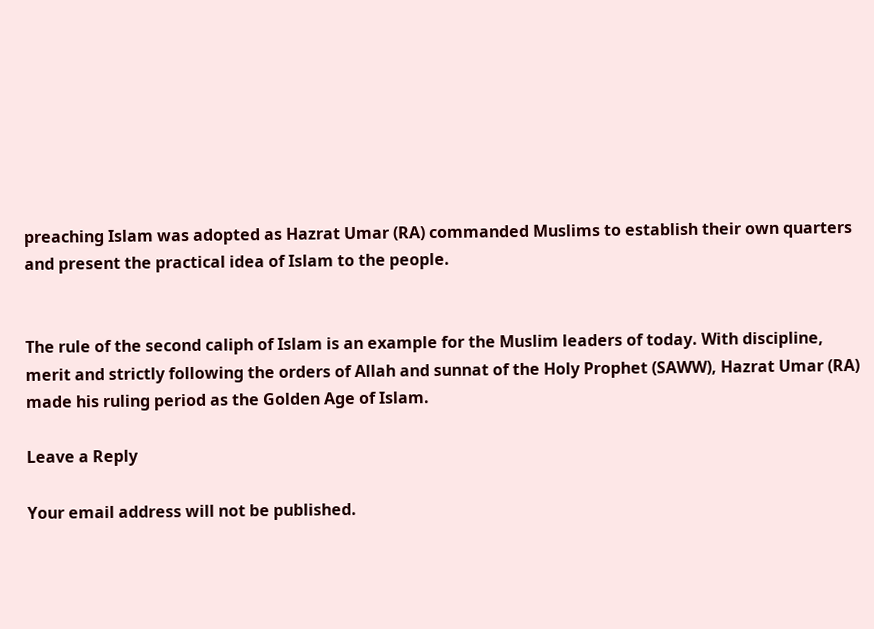preaching Islam was adopted as Hazrat Umar (RA) commanded Muslims to establish their own quarters and present the practical idea of Islam to the people.


The rule of the second caliph of Islam is an example for the Muslim leaders of today. With discipline, merit and strictly following the orders of Allah and sunnat of the Holy Prophet (SAWW), Hazrat Umar (RA) made his ruling period as the Golden Age of Islam.

Leave a Reply

Your email address will not be published.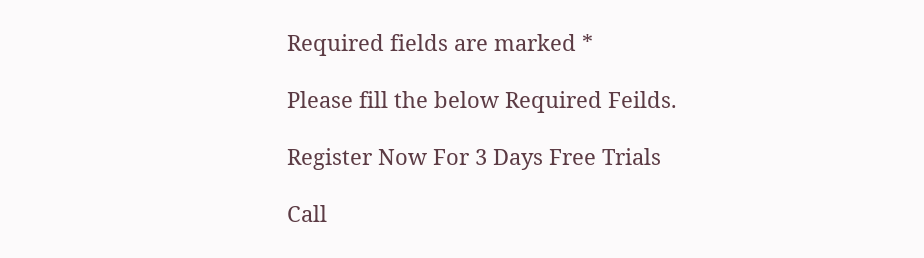Required fields are marked *

Please fill the below Required Feilds.

Register Now For 3 Days Free Trials

Call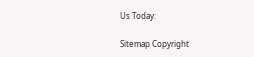Us Today:

Sitemap Copyright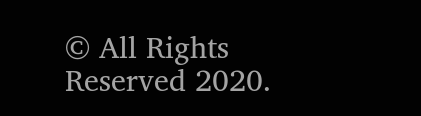© All Rights Reserved 2020.